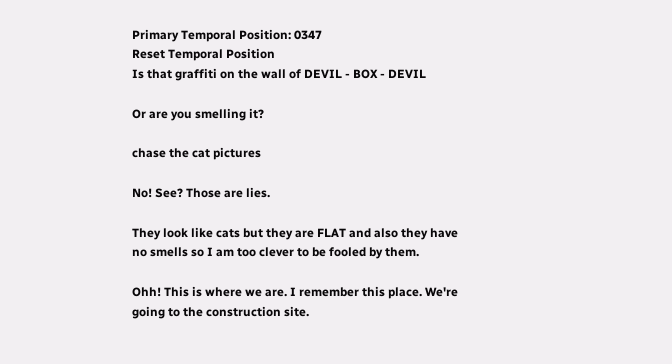Primary Temporal Position: 0347
Reset Temporal Position
Is that graffiti on the wall of DEVIL - BOX - DEVIL

Or are you smelling it?

chase the cat pictures

No! See? Those are lies.

They look like cats but they are FLAT and also they have no smells so I am too clever to be fooled by them.

Ohh! This is where we are. I remember this place. We're going to the construction site.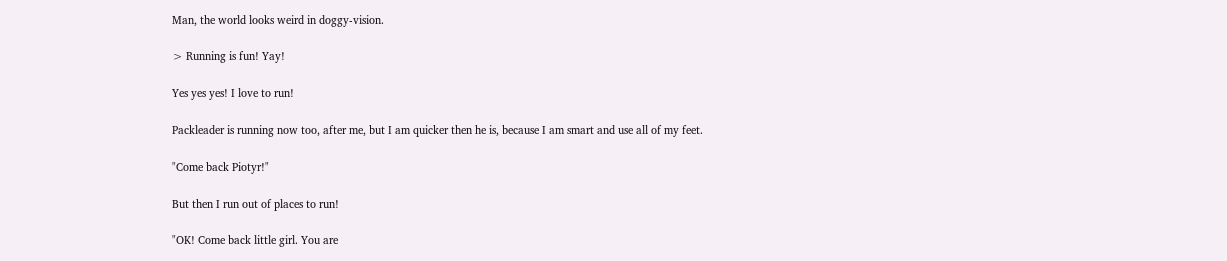Man, the world looks weird in doggy-vision.

> Running is fun! Yay!

Yes yes yes! I love to run!

Packleader is running now too, after me, but I am quicker then he is, because I am smart and use all of my feet.

"Come back Piotyr!"

But then I run out of places to run!

"OK! Come back little girl. You are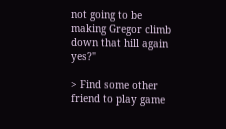not going to be making Gregor climb down that hill again yes?"

> Find some other friend to play game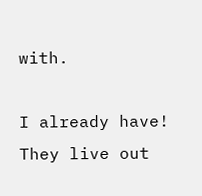with.

I already have! They live out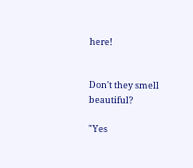here!


Don't they smell beautiful?

"Yes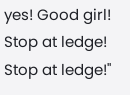yes! Good girl! Stop at ledge! Stop at ledge!"